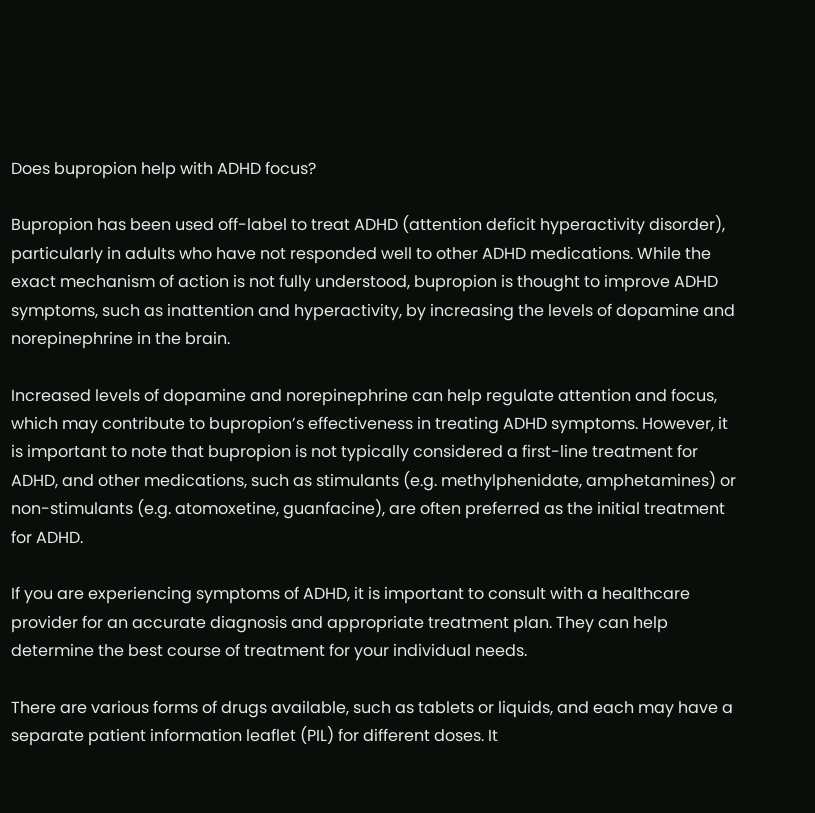Does bupropion help with ADHD focus?

Bupropion has been used off-label to treat ADHD (attention deficit hyperactivity disorder), particularly in adults who have not responded well to other ADHD medications. While the exact mechanism of action is not fully understood, bupropion is thought to improve ADHD symptoms, such as inattention and hyperactivity, by increasing the levels of dopamine and norepinephrine in the brain.

Increased levels of dopamine and norepinephrine can help regulate attention and focus, which may contribute to bupropion’s effectiveness in treating ADHD symptoms. However, it is important to note that bupropion is not typically considered a first-line treatment for ADHD, and other medications, such as stimulants (e.g. methylphenidate, amphetamines) or non-stimulants (e.g. atomoxetine, guanfacine), are often preferred as the initial treatment for ADHD.

If you are experiencing symptoms of ADHD, it is important to consult with a healthcare provider for an accurate diagnosis and appropriate treatment plan. They can help determine the best course of treatment for your individual needs.

There are various forms of drugs available, such as tablets or liquids, and each may have a separate patient information leaflet (PIL) for different doses. It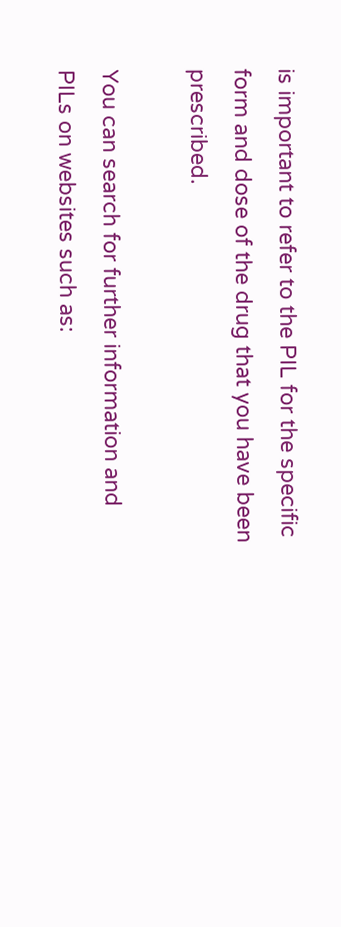is important to refer to the PIL for the specific form and dose of the drug that you have been prescribed.

You can search for further information and PILs on websites such as: